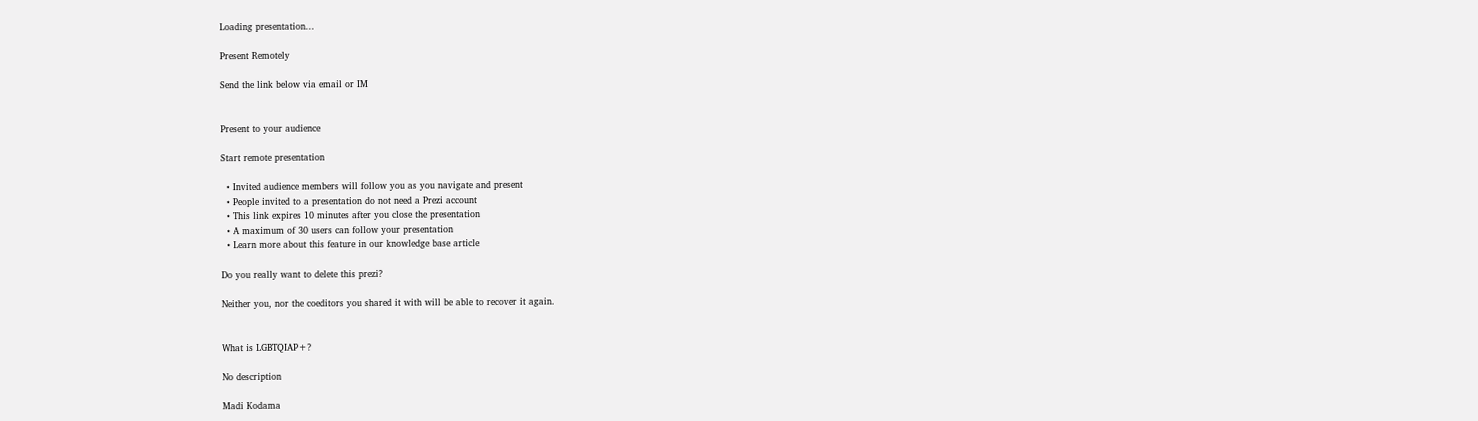Loading presentation...

Present Remotely

Send the link below via email or IM


Present to your audience

Start remote presentation

  • Invited audience members will follow you as you navigate and present
  • People invited to a presentation do not need a Prezi account
  • This link expires 10 minutes after you close the presentation
  • A maximum of 30 users can follow your presentation
  • Learn more about this feature in our knowledge base article

Do you really want to delete this prezi?

Neither you, nor the coeditors you shared it with will be able to recover it again.


What is LGBTQIAP+?

No description

Madi Kodama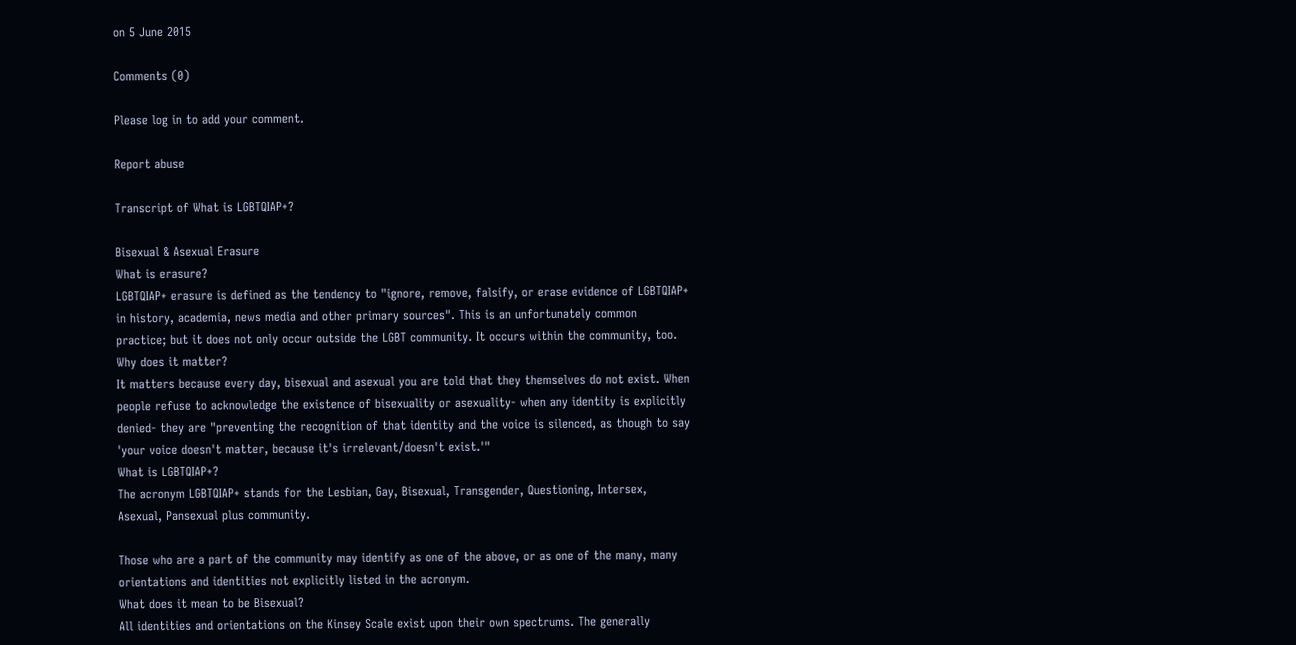on 5 June 2015

Comments (0)

Please log in to add your comment.

Report abuse

Transcript of What is LGBTQIAP+?

Bisexual & Asexual Erasure
What is erasure?
LGBTQIAP+ erasure is defined as the tendency to "ignore, remove, falsify, or erase evidence of LGBTQIAP+ in history, academia, news media and other primary sources". This is an unfortunately common practice; but it does not only occur outside the LGBT community. It occurs within the community, too.
Why does it matter?
It matters because every day, bisexual and asexual you are told that they themselves do not exist. When people refuse to acknowledge the existence of bisexuality or asexuality- when any identity is explicitly denied- they are "preventing the recognition of that identity and the voice is silenced, as though to say 'your voice doesn't matter, because it's irrelevant/doesn't exist.'"
What is LGBTQIAP+?
The acronym LGBTQIAP+ stands for the Lesbian, Gay, Bisexual, Transgender, Questioning, Intersex, Asexual, Pansexual plus community.

Those who are a part of the community may identify as one of the above, or as one of the many, many orientations and identities not explicitly listed in the acronym.
What does it mean to be Bisexual?
All identities and orientations on the Kinsey Scale exist upon their own spectrums. The generally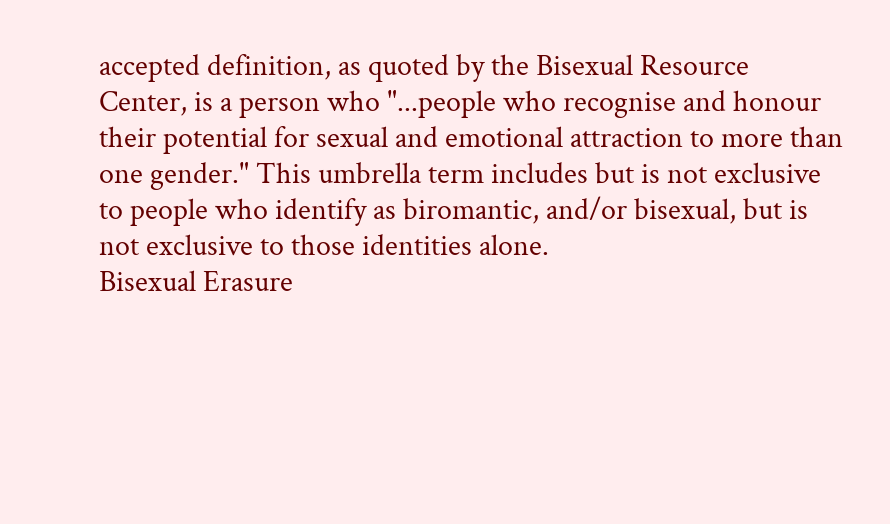accepted definition, as quoted by the Bisexual Resource Center, is a person who "...people who recognise and honour their potential for sexual and emotional attraction to more than one gender." This umbrella term includes but is not exclusive to people who identify as biromantic, and/or bisexual, but is not exclusive to those identities alone.
Bisexual Erasure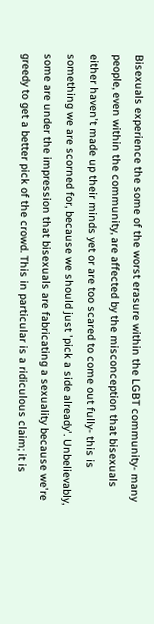Bisexuals experience the some of the worst erasure within the LGBT community- many people, even within the community, are affected by the misconception that bisexuals either haven't made up their minds yet or are too scared to come out fully- this is something we are scorned for, because we should just 'pick a side already'. Unbelievably, some are under the impression that bisexuals are fabricating a sexuality because we're greedy to get a better pick of the crowd. This in particular is a ridiculous claim; it is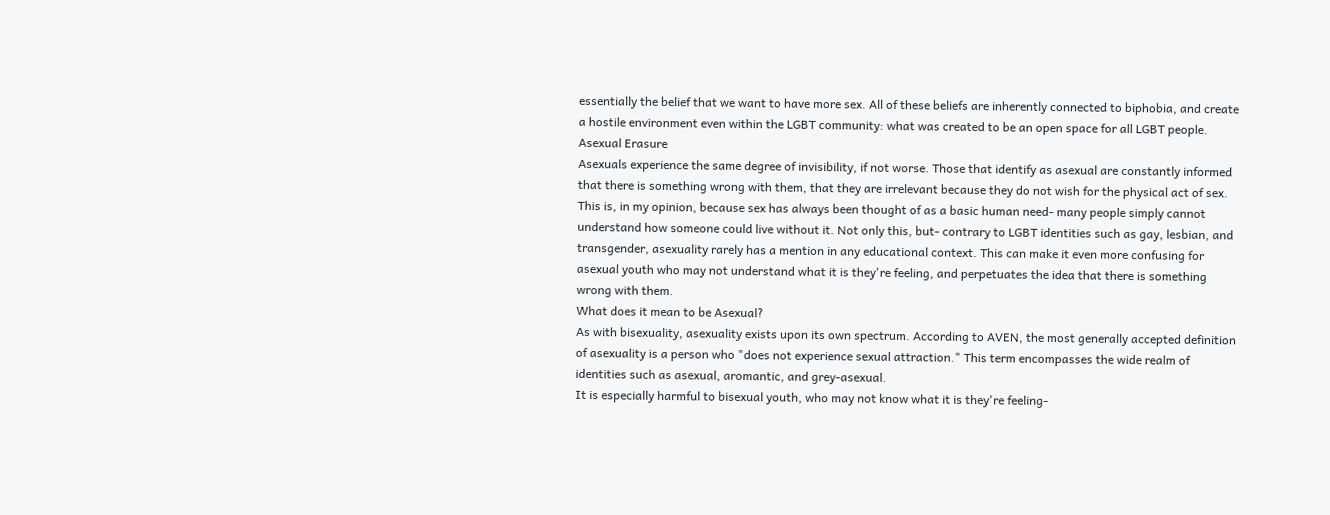essentially the belief that we want to have more sex. All of these beliefs are inherently connected to biphobia, and create a hostile environment even within the LGBT community: what was created to be an open space for all LGBT people.
Asexual Erasure
Asexuals experience the same degree of invisibility, if not worse. Those that identify as asexual are constantly informed that there is something wrong with them, that they are irrelevant because they do not wish for the physical act of sex. This is, in my opinion, because sex has always been thought of as a basic human need- many people simply cannot understand how someone could live without it. Not only this, but- contrary to LGBT identities such as gay, lesbian, and transgender, asexuality rarely has a mention in any educational context. This can make it even more confusing for asexual youth who may not understand what it is they're feeling, and perpetuates the idea that there is something wrong with them.
What does it mean to be Asexual?
As with bisexuality, asexuality exists upon its own spectrum. According to AVEN, the most generally accepted definition of asexuality is a person who "does not experience sexual attraction." This term encompasses the wide realm of identities such as asexual, aromantic, and grey-asexual.
It is especially harmful to bisexual youth, who may not know what it is they're feeling-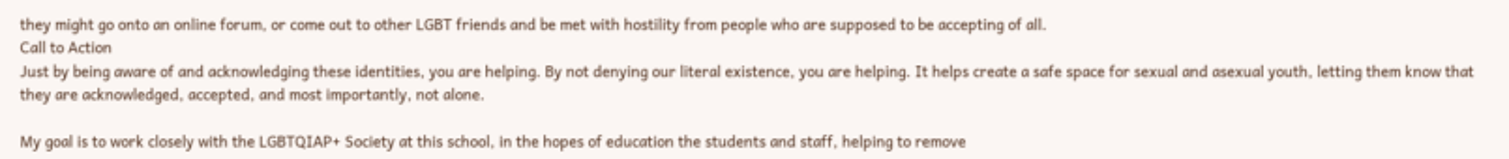they might go onto an online forum, or come out to other LGBT friends and be met with hostility from people who are supposed to be accepting of all.
Call to Action
Just by being aware of and acknowledging these identities, you are helping. By not denying our literal existence, you are helping. It helps create a safe space for sexual and asexual youth, letting them know that they are acknowledged, accepted, and most importantly, not alone.

My goal is to work closely with the LGBTQIAP+ Society at this school, in the hopes of education the students and staff, helping to remove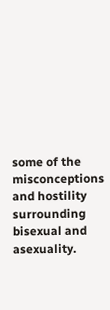some of the misconceptions and hostility surrounding bisexual and asexuality.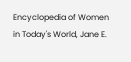Encyclopedia of Women in Today's World, Jane E.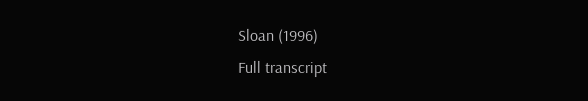Sloan (1996)
Full transcript